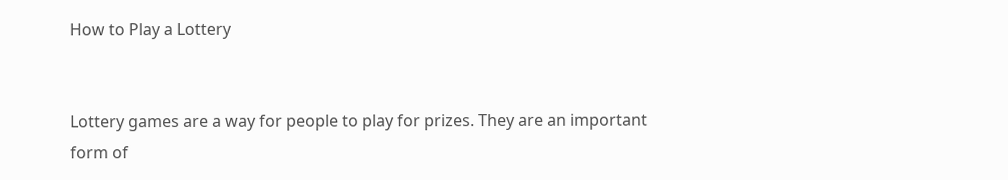How to Play a Lottery


Lottery games are a way for people to play for prizes. They are an important form of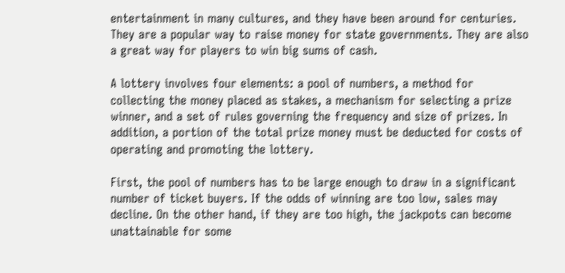entertainment in many cultures, and they have been around for centuries. They are a popular way to raise money for state governments. They are also a great way for players to win big sums of cash.

A lottery involves four elements: a pool of numbers, a method for collecting the money placed as stakes, a mechanism for selecting a prize winner, and a set of rules governing the frequency and size of prizes. In addition, a portion of the total prize money must be deducted for costs of operating and promoting the lottery.

First, the pool of numbers has to be large enough to draw in a significant number of ticket buyers. If the odds of winning are too low, sales may decline. On the other hand, if they are too high, the jackpots can become unattainable for some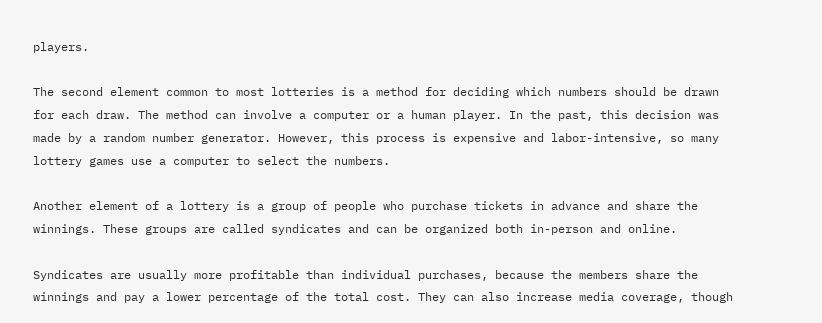players.

The second element common to most lotteries is a method for deciding which numbers should be drawn for each draw. The method can involve a computer or a human player. In the past, this decision was made by a random number generator. However, this process is expensive and labor-intensive, so many lottery games use a computer to select the numbers.

Another element of a lottery is a group of people who purchase tickets in advance and share the winnings. These groups are called syndicates and can be organized both in-person and online.

Syndicates are usually more profitable than individual purchases, because the members share the winnings and pay a lower percentage of the total cost. They can also increase media coverage, though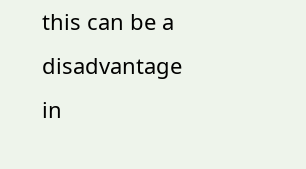this can be a disadvantage in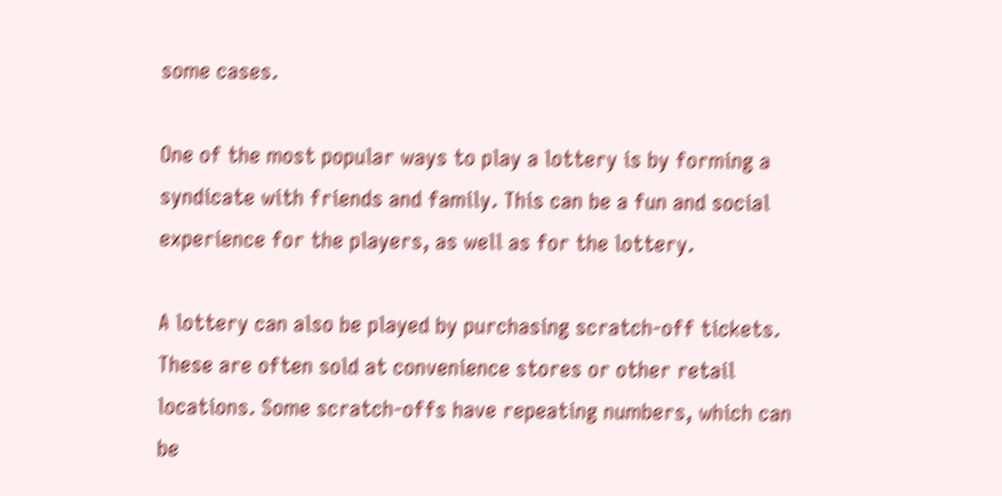some cases.

One of the most popular ways to play a lottery is by forming a syndicate with friends and family. This can be a fun and social experience for the players, as well as for the lottery.

A lottery can also be played by purchasing scratch-off tickets. These are often sold at convenience stores or other retail locations. Some scratch-offs have repeating numbers, which can be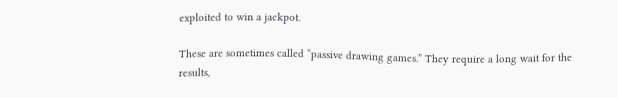exploited to win a jackpot.

These are sometimes called “passive drawing games.” They require a long wait for the results,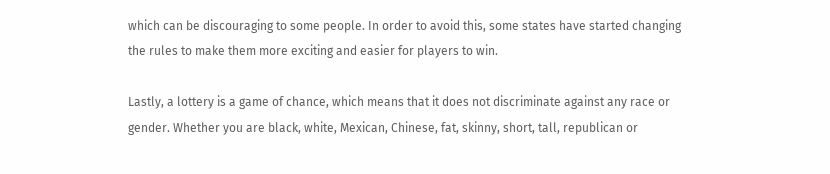which can be discouraging to some people. In order to avoid this, some states have started changing the rules to make them more exciting and easier for players to win.

Lastly, a lottery is a game of chance, which means that it does not discriminate against any race or gender. Whether you are black, white, Mexican, Chinese, fat, skinny, short, tall, republican or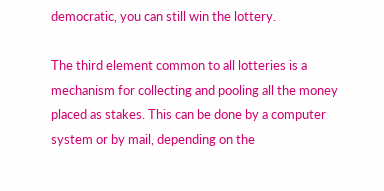democratic, you can still win the lottery.

The third element common to all lotteries is a mechanism for collecting and pooling all the money placed as stakes. This can be done by a computer system or by mail, depending on the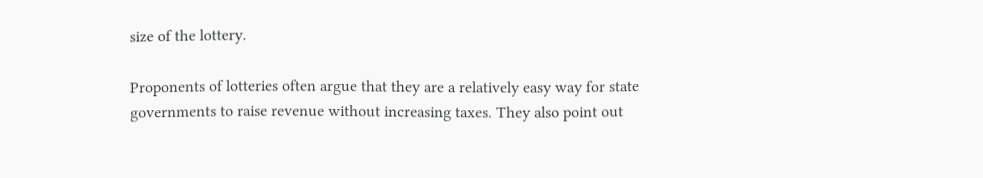size of the lottery.

Proponents of lotteries often argue that they are a relatively easy way for state governments to raise revenue without increasing taxes. They also point out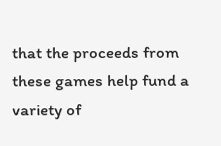that the proceeds from these games help fund a variety of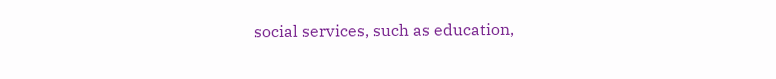social services, such as education,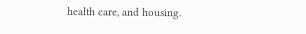health care, and housing.